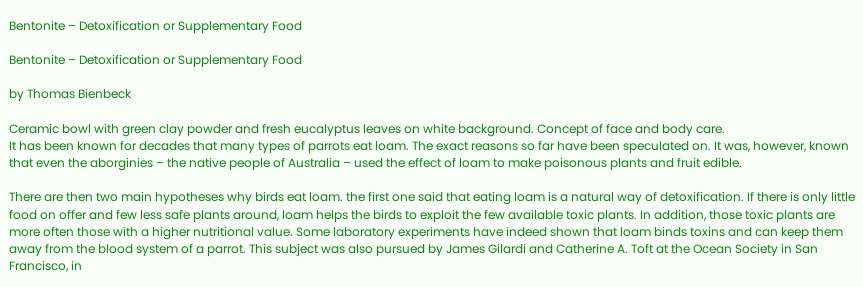Bentonite – Detoxification or Supplementary Food

Bentonite – Detoxification or Supplementary Food

by Thomas Bienbeck

Ceramic bowl with green clay powder and fresh eucalyptus leaves on white background. Concept of face and body care.
It has been known for decades that many types of parrots eat loam. The exact reasons so far have been speculated on. It was, however, known that even the aborginies – the native people of Australia – used the effect of loam to make poisonous plants and fruit edible.

There are then two main hypotheses why birds eat loam. the first one said that eating loam is a natural way of detoxification. If there is only little food on offer and few less safe plants around, loam helps the birds to exploit the few available toxic plants. In addition, those toxic plants are more often those with a higher nutritional value. Some laboratory experiments have indeed shown that loam binds toxins and can keep them away from the blood system of a parrot. This subject was also pursued by James Gilardi and Catherine A. Toft at the Ocean Society in San Francisco, in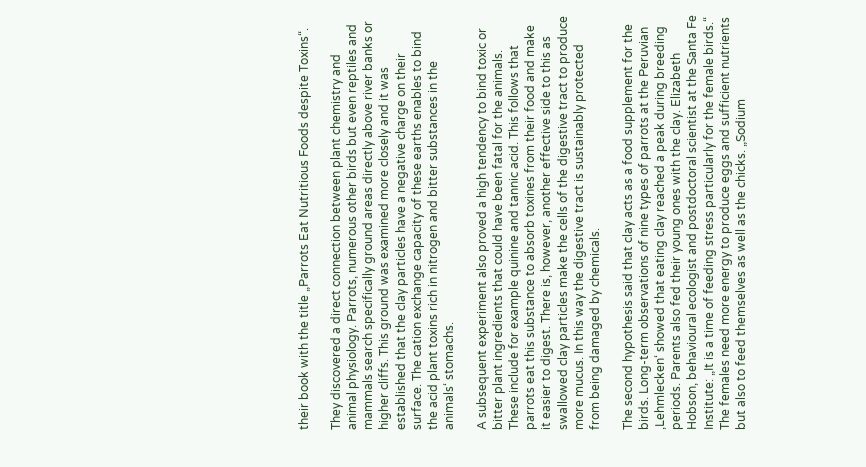their book with the title „Parrots Eat Nutritious Foods despite Toxins“.

They discovered a direct connection between plant chemistry and animal physiology. Parrots, numerous other birds but even reptiles and mammals search specifically ground areas directly above river banks or higher cliffs. This ground was examined more closely and it was established that the clay particles have a negative charge on their surface. The cation exchange capacity of these earths enables to bind the acid plant toxins rich in nitrogen and bitter substances in the animals‘ stomachs.

A subsequent experiment also proved a high tendency to bind toxic or bitter plant ingredients that could have been fatal for the animals. These include for example quinine and tannic acid. This follows that parrots eat this substance to absorb toxines from their food and make it easier to digest. There is, however, another effective side to this as swallowed clay particles make the cells of the digestive tract to produce more mucus. In this way the digestive tract is sustainably protected from being damaged by chemicals.

The second hypothesis said that clay acts as a food supplement for the birds. Long-term observations of nine types of parrots at the Peruvian ‚Lehmlecken‘ showed that eating clay reached a peak during breeding periods. Parents also fed their young ones with the clay. Elizabeth Hobson, behavioural ecologist and postdoctoral scientist at the Santa Fe Institute: „It is a time of feeding stress particularly for the female birds.“ The females need more energy to produce eggs and sufficient nutrients but also to feed themselves as well as the chicks. „Sodium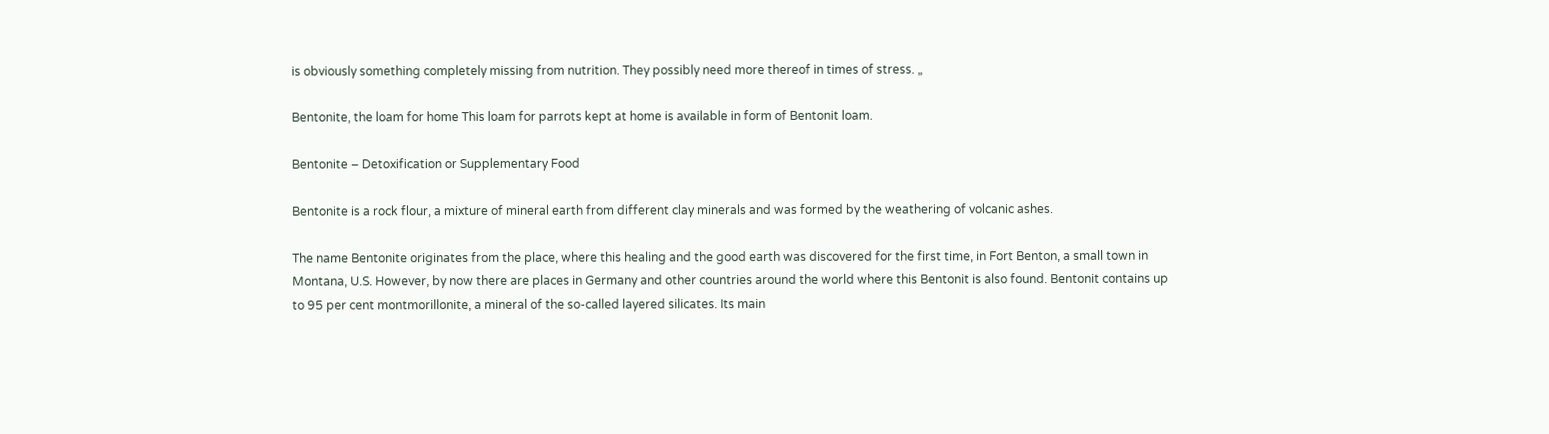is obviously something completely missing from nutrition. They possibly need more thereof in times of stress. „

Bentonite, the loam for home This loam for parrots kept at home is available in form of Bentonit loam.

Bentonite – Detoxification or Supplementary Food

Bentonite is a rock flour, a mixture of mineral earth from different clay minerals and was formed by the weathering of volcanic ashes.

The name Bentonite originates from the place, where this healing and the good earth was discovered for the first time, in Fort Benton, a small town in Montana, U.S. However, by now there are places in Germany and other countries around the world where this Bentonit is also found. Bentonit contains up to 95 per cent montmorillonite, a mineral of the so-called layered silicates. Its main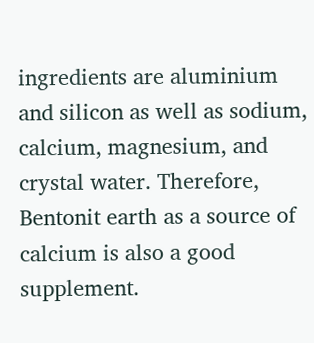ingredients are aluminium and silicon as well as sodium, calcium, magnesium, and crystal water. Therefore, Bentonit earth as a source of calcium is also a good supplement.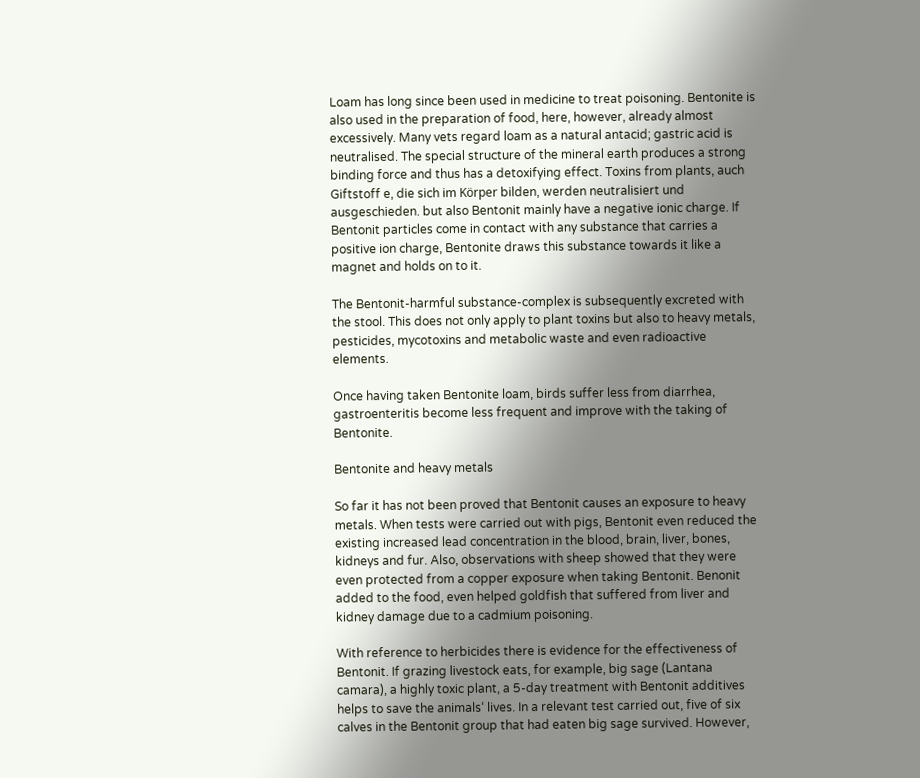Loam has long since been used in medicine to treat poisoning. Bentonite is also used in the preparation of food, here, however, already almost excessively. Many vets regard loam as a natural antacid; gastric acid is neutralised. The special structure of the mineral earth produces a strong binding force and thus has a detoxifying effect. Toxins from plants, auch Giftstoff e, die sich im Körper bilden, werden neutralisiert und ausgeschieden. but also Bentonit mainly have a negative ionic charge. If Bentonit particles come in contact with any substance that carries a positive ion charge, Bentonite draws this substance towards it like a magnet and holds on to it.

The Bentonit-harmful substance-complex is subsequently excreted with the stool. This does not only apply to plant toxins but also to heavy metals, pesticides, mycotoxins and metabolic waste and even radioactive elements.

Once having taken Bentonite loam, birds suffer less from diarrhea, gastroenteritis become less frequent and improve with the taking of Bentonite.

Bentonite and heavy metals

So far it has not been proved that Bentonit causes an exposure to heavy metals. When tests were carried out with pigs, Bentonit even reduced the existing increased lead concentration in the blood, brain, liver, bones, kidneys and fur. Also, observations with sheep showed that they were even protected from a copper exposure when taking Bentonit. Benonit added to the food, even helped goldfish that suffered from liver and kidney damage due to a cadmium poisoning.

With reference to herbicides there is evidence for the effectiveness of Bentonit. If grazing livestock eats, for example, big sage (Lantana camara), a highly toxic plant, a 5-day treatment with Bentonit additives helps to save the animals‘ lives. In a relevant test carried out, five of six calves in the Bentonit group that had eaten big sage survived. However,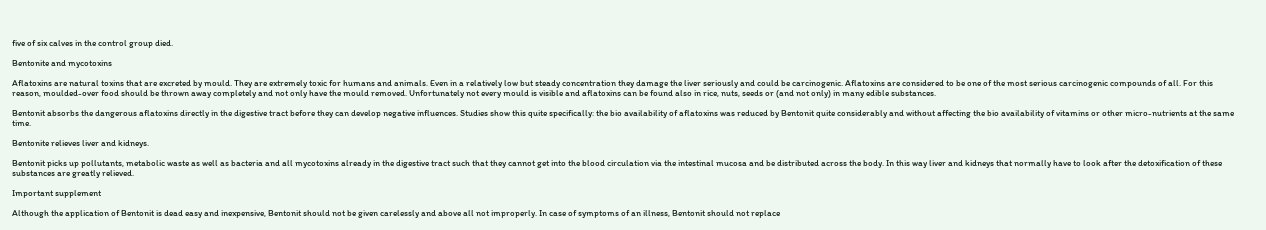five of six calves in the control group died.

Bentonite and mycotoxins

Aflatoxins are natural toxins that are excreted by mould. They are extremely toxic for humans and animals. Even in a relatively low but steady concentration they damage the liver seriously and could be carcinogenic. Aflatoxins are considered to be one of the most serious carcinogenic compounds of all. For this reason, moulded-over food should be thrown away completely and not only have the mould removed. Unfortunately not every mould is visible and aflatoxins can be found also in rice, nuts, seeds or (and not only) in many edible substances.

Bentonit absorbs the dangerous aflatoxins directly in the digestive tract before they can develop negative influences. Studies show this quite specifically: the bio availability of aflatoxins was reduced by Bentonit quite considerably and without affecting the bio availability of vitamins or other micro-nutrients at the same time.

Bentonite relieves liver and kidneys.

Bentonit picks up pollutants, metabolic waste as well as bacteria and all mycotoxins already in the digestive tract such that they cannot get into the blood circulation via the intestinal mucosa and be distributed across the body. In this way liver and kidneys that normally have to look after the detoxification of these substances are greatly relieved.

Important supplement

Although the application of Bentonit is dead easy and inexpensive, Bentonit should not be given carelessly and above all not improperly. In case of symptoms of an illness, Bentonit should not replace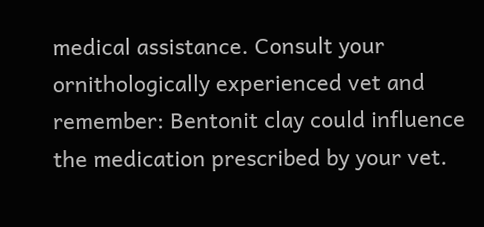medical assistance. Consult your ornithologically experienced vet and remember: Bentonit clay could influence the medication prescribed by your vet.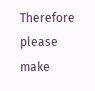Therefore please make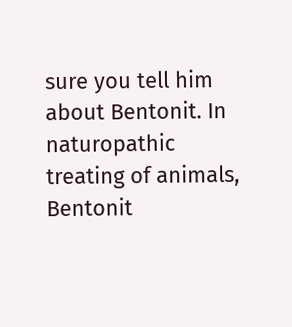sure you tell him about Bentonit. In naturopathic treating of animals, Bentonit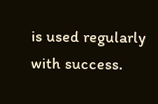is used regularly with success.